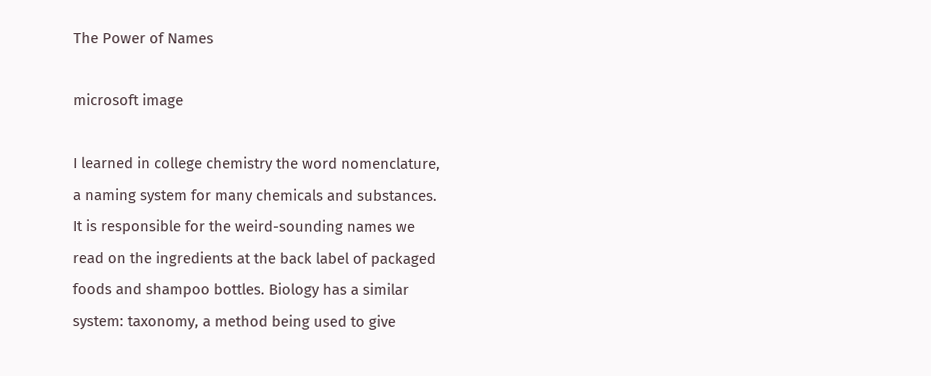The Power of Names

microsoft image

I learned in college chemistry the word nomenclature, a naming system for many chemicals and substances. It is responsible for the weird-sounding names we read on the ingredients at the back label of packaged foods and shampoo bottles. Biology has a similar system: taxonomy, a method being used to give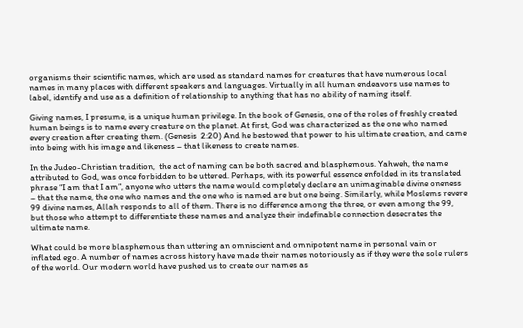organisms their scientific names, which are used as standard names for creatures that have numerous local names in many places with different speakers and languages. Virtually in all human endeavors use names to label, identify and use as a definition of relationship to anything that has no ability of naming itself.

Giving names, I presume, is a unique human privilege. In the book of Genesis, one of the roles of freshly created human beings is to name every creature on the planet. At first, God was characterized as the one who named every creation after creating them. (Genesis  2:20) And he bestowed that power to his ultimate creation, and came into being with his image and likeness – that likeness to create names.

In the Judeo-Christian tradition,  the act of naming can be both sacred and blasphemous. Yahweh, the name attributed to God, was once forbidden to be uttered. Perhaps, with its powerful essence enfolded in its translated phrase “I am that I am”, anyone who utters the name would completely declare an unimaginable divine oneness – that the name, the one who names and the one who is named are but one being. Similarly, while Moslems revere 99 divine names, Allah responds to all of them. There is no difference among the three, or even among the 99, but those who attempt to differentiate these names and analyze their indefinable connection desecrates the ultimate name.

What could be more blasphemous than uttering an omniscient and omnipotent name in personal vain or inflated ego. A number of names across history have made their names notoriously as if they were the sole rulers of the world. Our modern world have pushed us to create our names as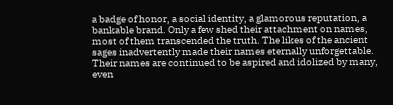a badge of honor, a social identity, a glamorous reputation, a bankable brand. Only a few shed their attachment on names, most of them transcended the truth. The likes of the ancient sages inadvertently made their names eternally unforgettable. Their names are continued to be aspired and idolized by many, even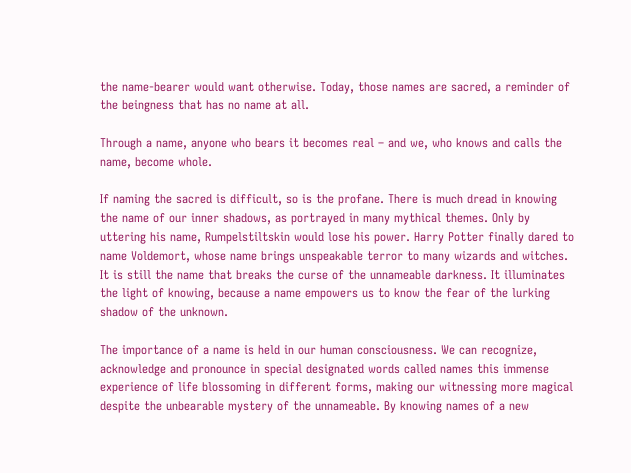the name-bearer would want otherwise. Today, those names are sacred, a reminder of the beingness that has no name at all.

Through a name, anyone who bears it becomes real – and we, who knows and calls the name, become whole.

If naming the sacred is difficult, so is the profane. There is much dread in knowing the name of our inner shadows, as portrayed in many mythical themes. Only by uttering his name, Rumpelstiltskin would lose his power. Harry Potter finally dared to name Voldemort, whose name brings unspeakable terror to many wizards and witches. It is still the name that breaks the curse of the unnameable darkness. It illuminates the light of knowing, because a name empowers us to know the fear of the lurking shadow of the unknown.

The importance of a name is held in our human consciousness. We can recognize, acknowledge and pronounce in special designated words called names this immense experience of life blossoming in different forms, making our witnessing more magical despite the unbearable mystery of the unnameable. By knowing names of a new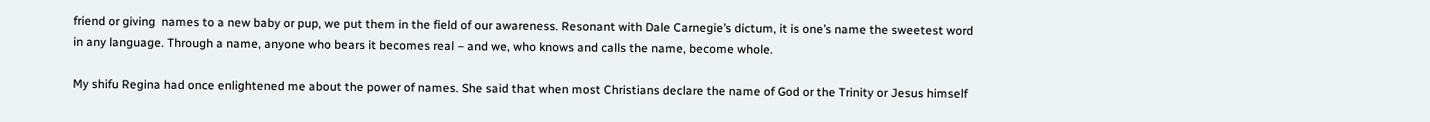friend or giving  names to a new baby or pup, we put them in the field of our awareness. Resonant with Dale Carnegie’s dictum, it is one’s name the sweetest word in any language. Through a name, anyone who bears it becomes real – and we, who knows and calls the name, become whole.

My shifu Regina had once enlightened me about the power of names. She said that when most Christians declare the name of God or the Trinity or Jesus himself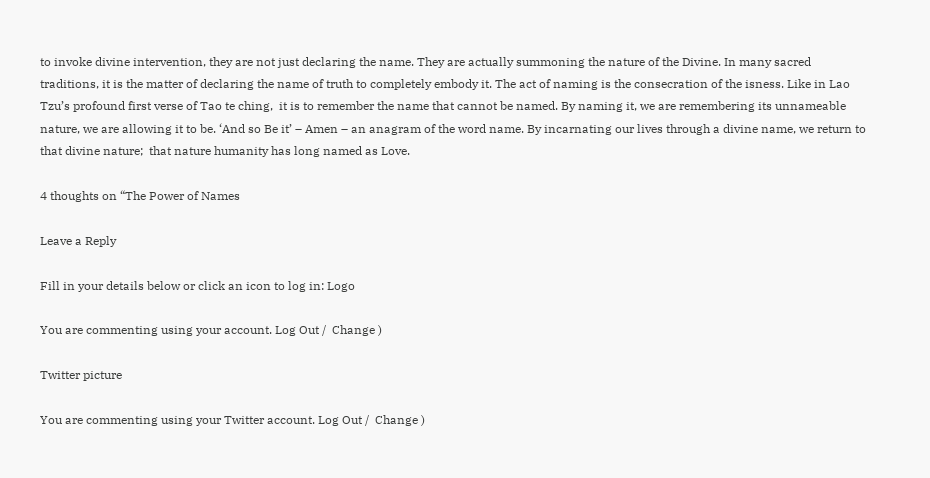to invoke divine intervention, they are not just declaring the name. They are actually summoning the nature of the Divine. In many sacred traditions, it is the matter of declaring the name of truth to completely embody it. The act of naming is the consecration of the isness. Like in Lao Tzu’s profound first verse of Tao te ching,  it is to remember the name that cannot be named. By naming it, we are remembering its unnameable nature, we are allowing it to be. ‘And so Be it’ – Amen – an anagram of the word name. By incarnating our lives through a divine name, we return to that divine nature;  that nature humanity has long named as Love.

4 thoughts on “The Power of Names

Leave a Reply

Fill in your details below or click an icon to log in: Logo

You are commenting using your account. Log Out /  Change )

Twitter picture

You are commenting using your Twitter account. Log Out /  Change )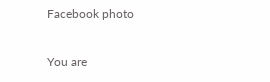Facebook photo

You are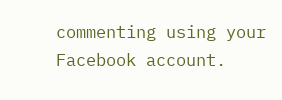commenting using your Facebook account.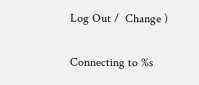Log Out /  Change )

Connecting to %s